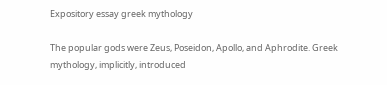Expository essay greek mythology

The popular gods were Zeus, Poseidon, Apollo, and Aphrodite. Greek mythology, implicitly, introduced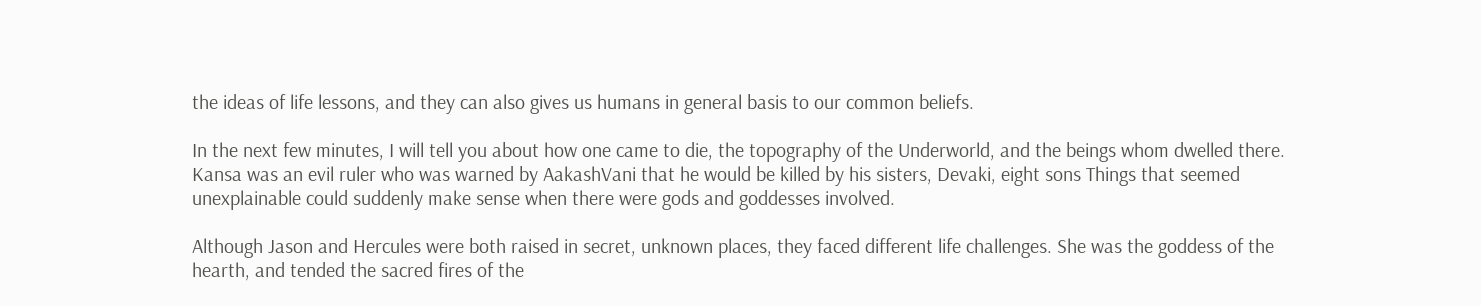the ideas of life lessons, and they can also gives us humans in general basis to our common beliefs.

In the next few minutes, I will tell you about how one came to die, the topography of the Underworld, and the beings whom dwelled there. Kansa was an evil ruler who was warned by AakashVani that he would be killed by his sisters, Devaki, eight sons Things that seemed unexplainable could suddenly make sense when there were gods and goddesses involved.

Although Jason and Hercules were both raised in secret, unknown places, they faced different life challenges. She was the goddess of the hearth, and tended the sacred fires of the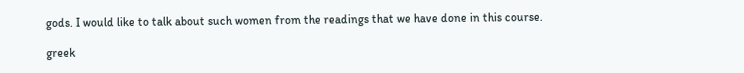gods. I would like to talk about such women from the readings that we have done in this course.

greek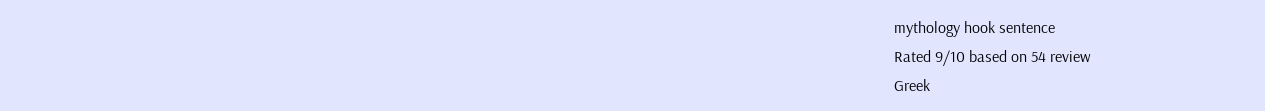mythology hook sentence
Rated 9/10 based on 54 review
Greek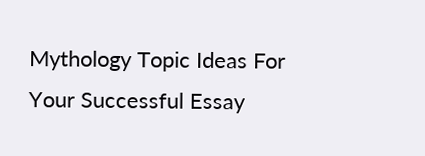Mythology Topic Ideas For Your Successful Essay